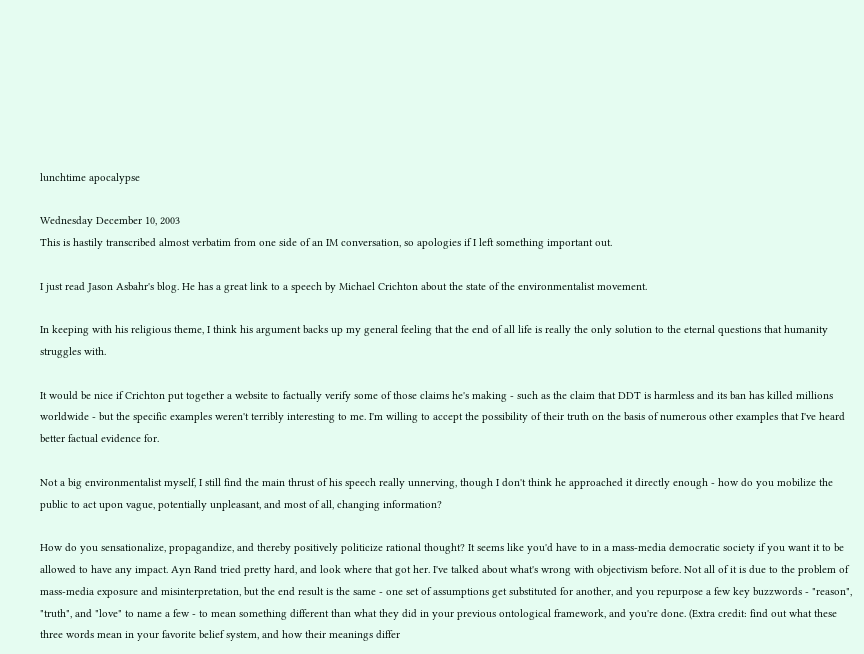lunchtime apocalypse

Wednesday December 10, 2003
This is hastily transcribed almost verbatim from one side of an IM conversation, so apologies if I left something important out.

I just read Jason Asbahr's blog. He has a great link to a speech by Michael Crichton about the state of the environmentalist movement.

In keeping with his religious theme, I think his argument backs up my general feeling that the end of all life is really the only solution to the eternal questions that humanity struggles with.

It would be nice if Crichton put together a website to factually verify some of those claims he's making - such as the claim that DDT is harmless and its ban has killed millions worldwide - but the specific examples weren't terribly interesting to me. I'm willing to accept the possibility of their truth on the basis of numerous other examples that I've heard better factual evidence for.

Not a big environmentalist myself, I still find the main thrust of his speech really unnerving, though I don't think he approached it directly enough - how do you mobilize the public to act upon vague, potentially unpleasant, and most of all, changing information?

How do you sensationalize, propagandize, and thereby positively politicize rational thought? It seems like you'd have to in a mass-media democratic society if you want it to be allowed to have any impact. Ayn Rand tried pretty hard, and look where that got her. I've talked about what's wrong with objectivism before. Not all of it is due to the problem of mass-media exposure and misinterpretation, but the end result is the same - one set of assumptions get substituted for another, and you repurpose a few key buzzwords - "reason", "truth", and "love" to name a few - to mean something different than what they did in your previous ontological framework, and you're done. (Extra credit: find out what these three words mean in your favorite belief system, and how their meanings differ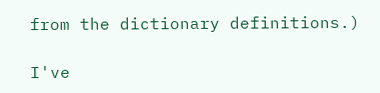from the dictionary definitions.)

I've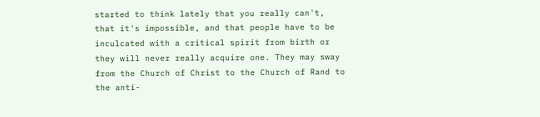started to think lately that you really can't, that it's impossible, and that people have to be inculcated with a critical spirit from birth or they will never really acquire one. They may sway from the Church of Christ to the Church of Rand to the anti-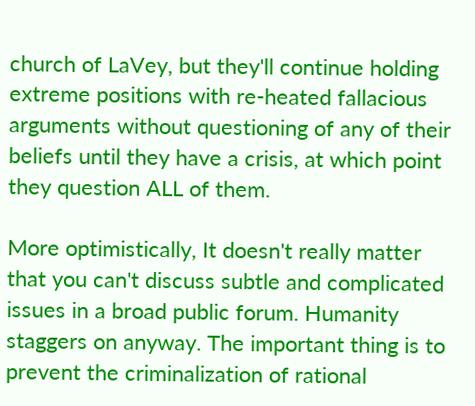church of LaVey, but they'll continue holding extreme positions with re-heated fallacious arguments without questioning of any of their beliefs until they have a crisis, at which point they question ALL of them.

More optimistically, It doesn't really matter that you can't discuss subtle and complicated issues in a broad public forum. Humanity staggers on anyway. The important thing is to prevent the criminalization of rational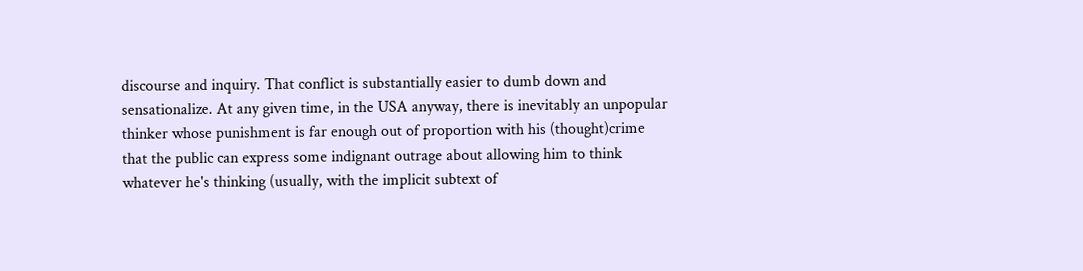discourse and inquiry. That conflict is substantially easier to dumb down and sensationalize. At any given time, in the USA anyway, there is inevitably an unpopular thinker whose punishment is far enough out of proportion with his (thought)crime that the public can express some indignant outrage about allowing him to think whatever he's thinking (usually, with the implicit subtext of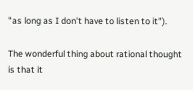"as long as I don't have to listen to it").

The wonderful thing about rational thought is that it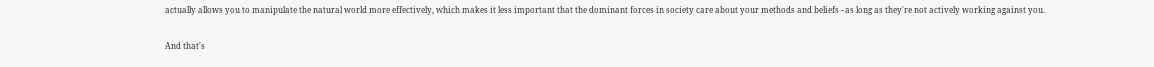actually allows you to manipulate the natural world more effectively, which makes it less important that the dominant forces in society care about your methods and beliefs - as long as they're not actively working against you.

And that's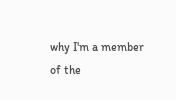why I'm a member of the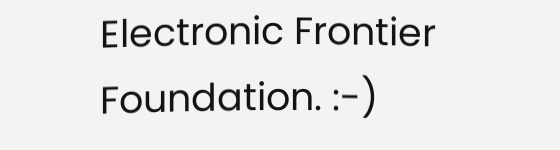Electronic Frontier Foundation. :-)